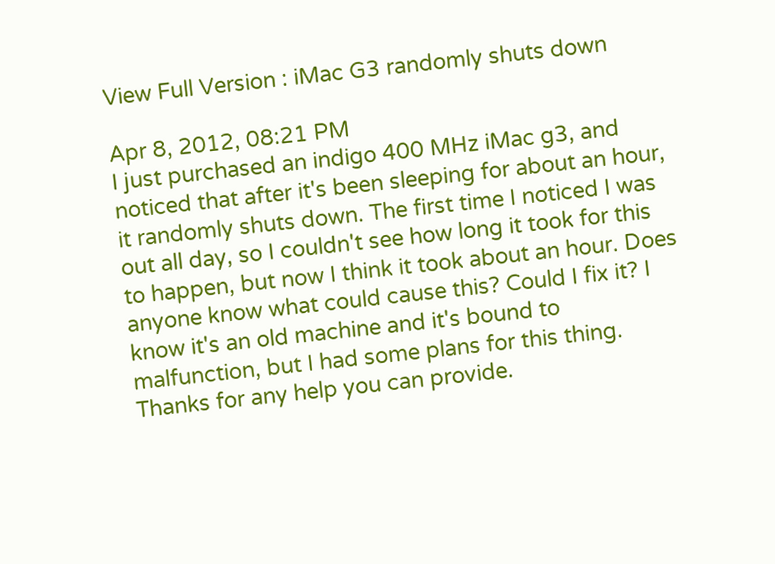View Full Version : iMac G3 randomly shuts down

Apr 8, 2012, 08:21 PM
I just purchased an indigo 400 MHz iMac g3, and noticed that after it's been sleeping for about an hour, it randomly shuts down. The first time I noticed I was out all day, so I couldn't see how long it took for this to happen, but now I think it took about an hour. Does anyone know what could cause this? Could I fix it? I know it's an old machine and it's bound to malfunction, but I had some plans for this thing. Thanks for any help you can provide.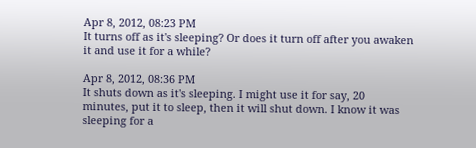Apr 8, 2012, 08:23 PM
It turns off as it's sleeping? Or does it turn off after you awaken it and use it for a while?

Apr 8, 2012, 08:36 PM
It shuts down as it's sleeping. I might use it for say, 20 minutes, put it to sleep, then it will shut down. I know it was sleeping for a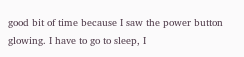good bit of time because I saw the power button glowing. I have to go to sleep, I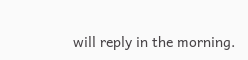will reply in the morning.